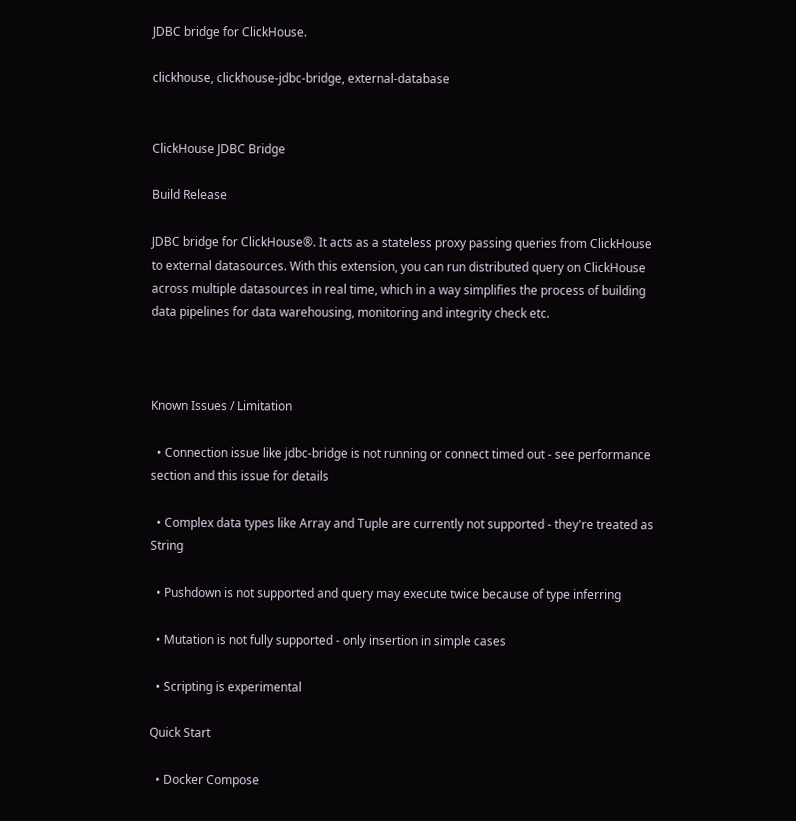JDBC bridge for ClickHouse.

clickhouse, clickhouse-jdbc-bridge, external-database


ClickHouse JDBC Bridge

Build Release

JDBC bridge for ClickHouse®. It acts as a stateless proxy passing queries from ClickHouse to external datasources. With this extension, you can run distributed query on ClickHouse across multiple datasources in real time, which in a way simplifies the process of building data pipelines for data warehousing, monitoring and integrity check etc.



Known Issues / Limitation

  • Connection issue like jdbc-bridge is not running or connect timed out - see performance section and this issue for details

  • Complex data types like Array and Tuple are currently not supported - they're treated as String

  • Pushdown is not supported and query may execute twice because of type inferring

  • Mutation is not fully supported - only insertion in simple cases

  • Scripting is experimental

Quick Start

  • Docker Compose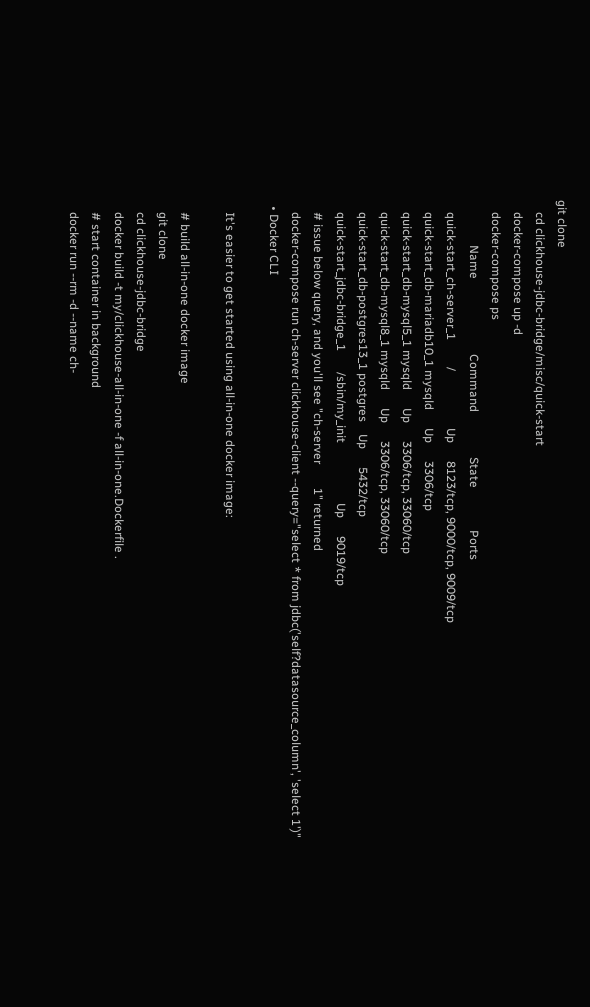git clone
    cd clickhouse-jdbc-bridge/misc/quick-start
    docker-compose up -d
    docker-compose ps
               Name                         Command               State              Ports
    quick-start_ch-server_1         /                   Up      8123/tcp, 9000/tcp, 9009/tcp
    quick-start_db-mariadb10_1 mysqld      Up      3306/tcp
    quick-start_db-mysql5_1 mysqld      Up      3306/tcp, 33060/tcp
    quick-start_db-mysql8_1 mysqld      Up      3306/tcp, 33060/tcp
    quick-start_db-postgres13_1 postgres    Up      5432/tcp
    quick-start_jdbc-bridge_1       /sbin/my_init                    Up      9019/tcp
    # issue below query, and you'll see "ch-server        1" returned
    docker-compose run ch-server clickhouse-client --query="select * from jdbc('self?datasource_column', 'select 1')"
  • Docker CLI

    It's easier to get started using all-in-one docker image:

    # build all-in-one docker image
    git clone
    cd clickhouse-jdbc-bridge
    docker build -t my/clickhouse-all-in-one -f all-in-one.Dockerfile .
    # start container in background
    docker run --rm -d --name ch-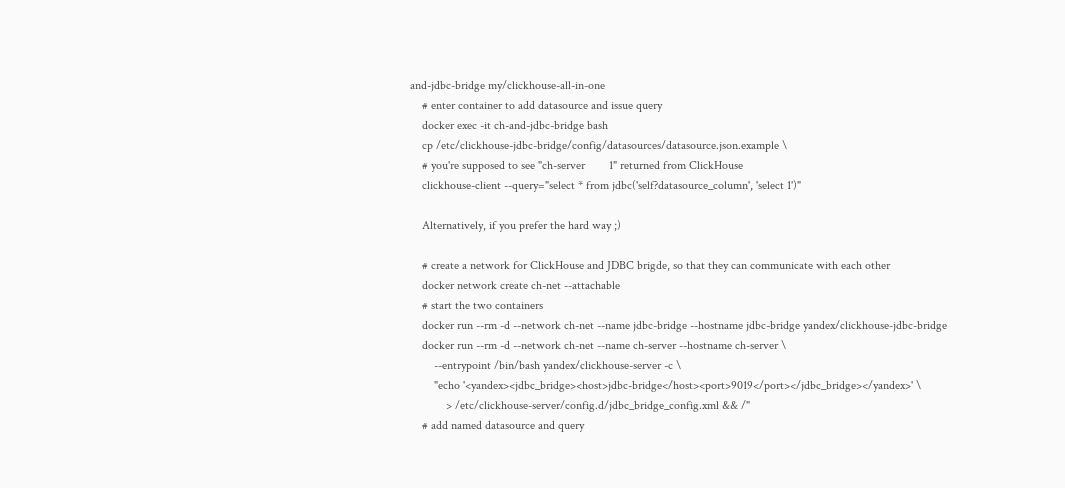and-jdbc-bridge my/clickhouse-all-in-one
    # enter container to add datasource and issue query
    docker exec -it ch-and-jdbc-bridge bash
    cp /etc/clickhouse-jdbc-bridge/config/datasources/datasource.json.example \
    # you're supposed to see "ch-server        1" returned from ClickHouse
    clickhouse-client --query="select * from jdbc('self?datasource_column', 'select 1')"

    Alternatively, if you prefer the hard way ;)

    # create a network for ClickHouse and JDBC brigde, so that they can communicate with each other
    docker network create ch-net --attachable
    # start the two containers
    docker run --rm -d --network ch-net --name jdbc-bridge --hostname jdbc-bridge yandex/clickhouse-jdbc-bridge
    docker run --rm -d --network ch-net --name ch-server --hostname ch-server \
        --entrypoint /bin/bash yandex/clickhouse-server -c \
        "echo '<yandex><jdbc_bridge><host>jdbc-bridge</host><port>9019</port></jdbc_bridge></yandex>' \
            > /etc/clickhouse-server/config.d/jdbc_bridge_config.xml && /"
    # add named datasource and query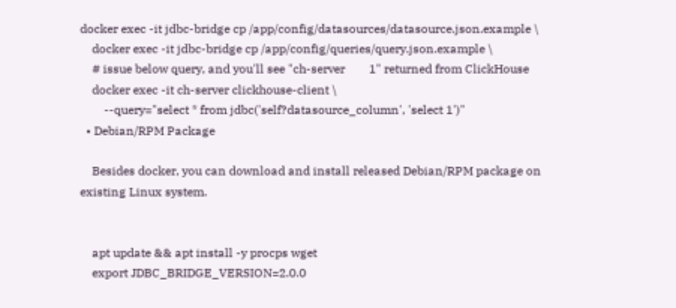docker exec -it jdbc-bridge cp /app/config/datasources/datasource.json.example \
    docker exec -it jdbc-bridge cp /app/config/queries/query.json.example \
    # issue below query, and you'll see "ch-server        1" returned from ClickHouse
    docker exec -it ch-server clickhouse-client \
        --query="select * from jdbc('self?datasource_column', 'select 1')"
  • Debian/RPM Package

    Besides docker, you can download and install released Debian/RPM package on existing Linux system.


    apt update && apt install -y procps wget
    export JDBC_BRIDGE_VERSION=2.0.0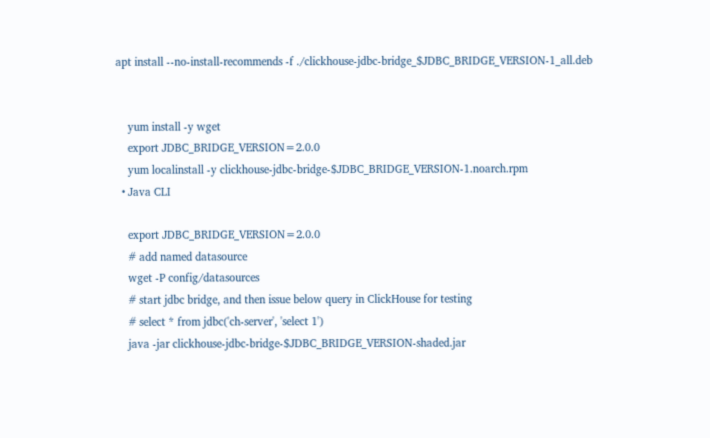apt install --no-install-recommends -f ./clickhouse-jdbc-bridge_$JDBC_BRIDGE_VERSION-1_all.deb


    yum install -y wget
    export JDBC_BRIDGE_VERSION=2.0.0
    yum localinstall -y clickhouse-jdbc-bridge-$JDBC_BRIDGE_VERSION-1.noarch.rpm
  • Java CLI

    export JDBC_BRIDGE_VERSION=2.0.0
    # add named datasource
    wget -P config/datasources
    # start jdbc bridge, and then issue below query in ClickHouse for testing
    # select * from jdbc('ch-server', 'select 1')
    java -jar clickhouse-jdbc-bridge-$JDBC_BRIDGE_VERSION-shaded.jar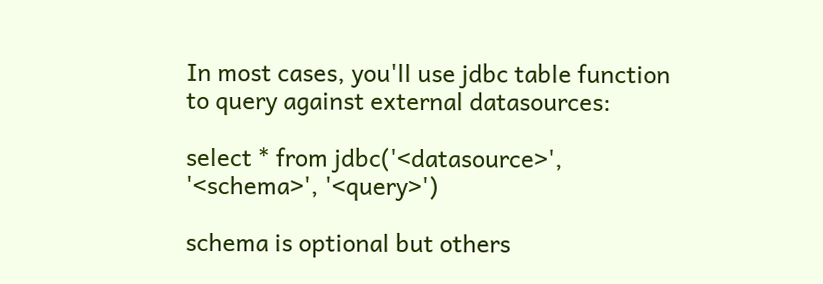In most cases, you'll use jdbc table function to query against external datasources:

select * from jdbc('<datasource>', '<schema>', '<query>')

schema is optional but others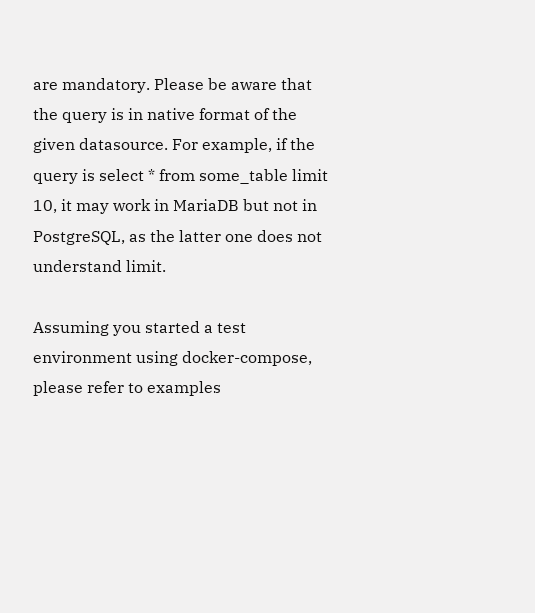are mandatory. Please be aware that the query is in native format of the given datasource. For example, if the query is select * from some_table limit 10, it may work in MariaDB but not in PostgreSQL, as the latter one does not understand limit.

Assuming you started a test environment using docker-compose, please refer to examples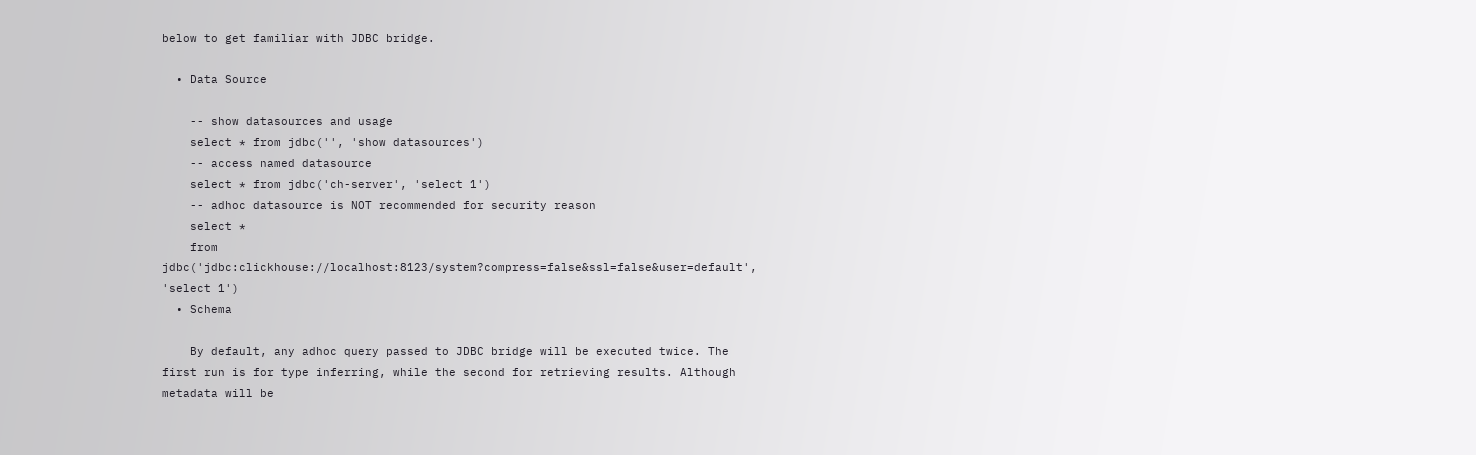below to get familiar with JDBC bridge.

  • Data Source

    -- show datasources and usage
    select * from jdbc('', 'show datasources')
    -- access named datasource
    select * from jdbc('ch-server', 'select 1')
    -- adhoc datasource is NOT recommended for security reason
    select *
    from jdbc('jdbc:clickhouse://localhost:8123/system?compress=false&ssl=false&user=default', 'select 1')
  • Schema

    By default, any adhoc query passed to JDBC bridge will be executed twice. The first run is for type inferring, while the second for retrieving results. Although metadata will be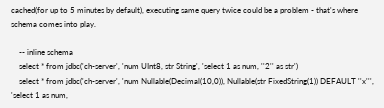cached(for up to 5 minutes by default), executing same query twice could be a problem - that's where schema comes into play.

    -- inline schema
    select * from jdbc('ch-server', 'num UInt8, str String', 'select 1 as num, ''2'' as str')
    select * from jdbc('ch-server', 'num Nullable(Decimal(10,0)), Nullable(str FixedString(1)) DEFAULT ''x''', 'select 1 as num,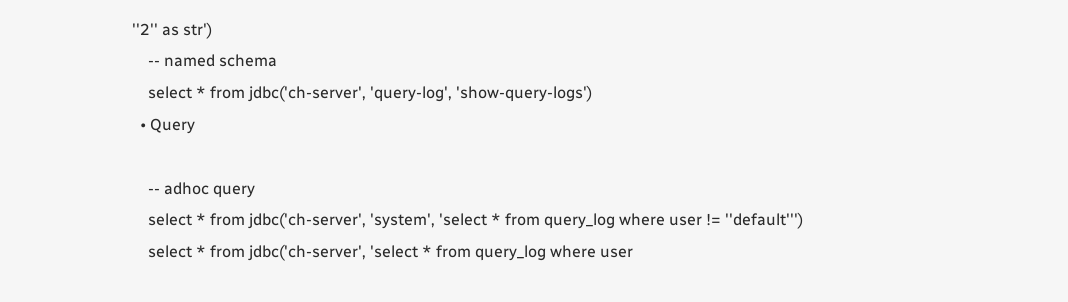''2'' as str')
    -- named schema
    select * from jdbc('ch-server', 'query-log', 'show-query-logs')
  • Query

    -- adhoc query
    select * from jdbc('ch-server', 'system', 'select * from query_log where user != ''default''')
    select * from jdbc('ch-server', 'select * from query_log where user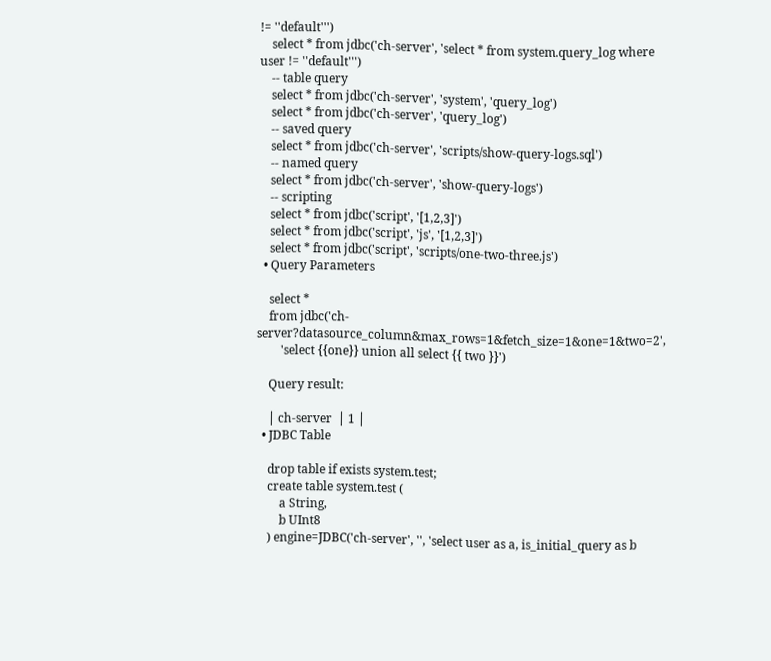!= ''default''')
    select * from jdbc('ch-server', 'select * from system.query_log where user != ''default''')
    -- table query
    select * from jdbc('ch-server', 'system', 'query_log')
    select * from jdbc('ch-server', 'query_log')
    -- saved query
    select * from jdbc('ch-server', 'scripts/show-query-logs.sql')
    -- named query
    select * from jdbc('ch-server', 'show-query-logs')
    -- scripting
    select * from jdbc('script', '[1,2,3]')
    select * from jdbc('script', 'js', '[1,2,3]')
    select * from jdbc('script', 'scripts/one-two-three.js')
  • Query Parameters

    select *
    from jdbc('ch-server?datasource_column&max_rows=1&fetch_size=1&one=1&two=2',
        'select {{one}} union all select {{ two }}')

    Query result:

    │ ch-server  │ 1 │
  • JDBC Table

    drop table if exists system.test;
    create table system.test (
        a String,
        b UInt8
    ) engine=JDBC('ch-server', '', 'select user as a, is_initial_query as b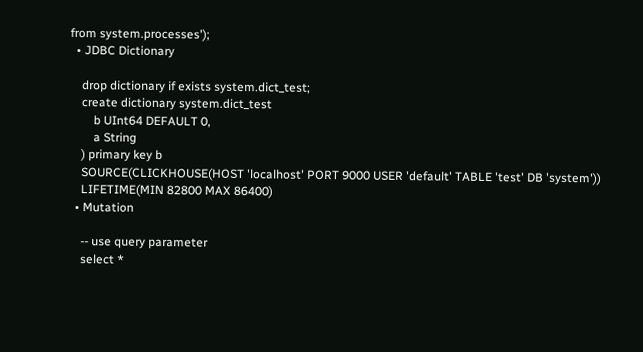from system.processes');
  • JDBC Dictionary

    drop dictionary if exists system.dict_test;
    create dictionary system.dict_test
        b UInt64 DEFAULT 0,
        a String
    ) primary key b
    SOURCE(CLICKHOUSE(HOST 'localhost' PORT 9000 USER 'default' TABLE 'test' DB 'system'))
    LIFETIME(MIN 82800 MAX 86400)
  • Mutation

    -- use query parameter
    select *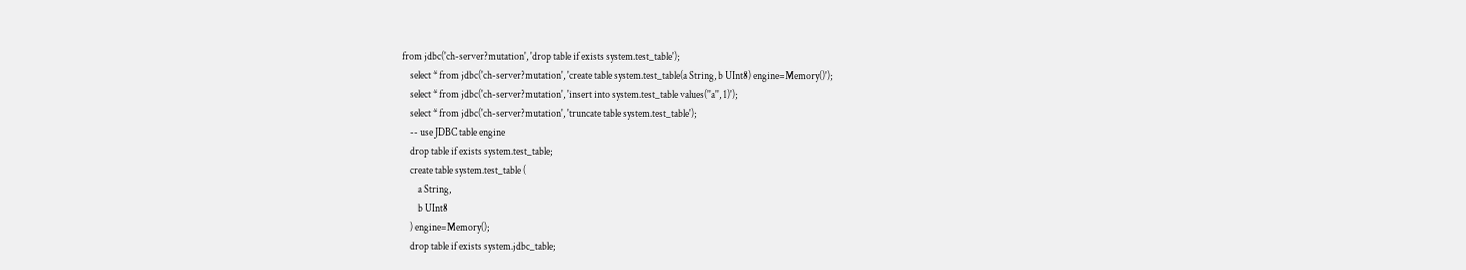from jdbc('ch-server?mutation', 'drop table if exists system.test_table');
    select * from jdbc('ch-server?mutation', 'create table system.test_table(a String, b UInt8) engine=Memory()');
    select * from jdbc('ch-server?mutation', 'insert into system.test_table values(''a'', 1)');
    select * from jdbc('ch-server?mutation', 'truncate table system.test_table');
    -- use JDBC table engine
    drop table if exists system.test_table;
    create table system.test_table (
        a String,
        b UInt8
    ) engine=Memory();
    drop table if exists system.jdbc_table;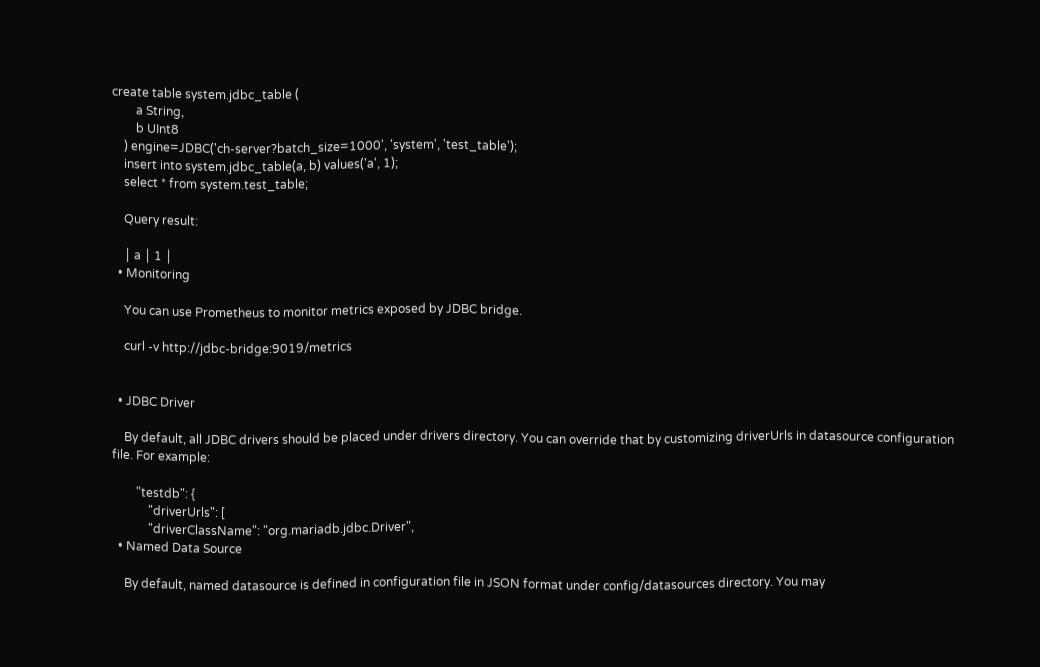create table system.jdbc_table (
        a String,
        b UInt8
    ) engine=JDBC('ch-server?batch_size=1000', 'system', 'test_table');
    insert into system.jdbc_table(a, b) values('a', 1);
    select * from system.test_table;

    Query result:

    │ a │ 1 │
  • Monitoring

    You can use Prometheus to monitor metrics exposed by JDBC bridge.

    curl -v http://jdbc-bridge:9019/metrics


  • JDBC Driver

    By default, all JDBC drivers should be placed under drivers directory. You can override that by customizing driverUrls in datasource configuration file. For example:

        "testdb": {
            "driverUrls": [
            "driverClassName": "org.mariadb.jdbc.Driver",
  • Named Data Source

    By default, named datasource is defined in configuration file in JSON format under config/datasources directory. You may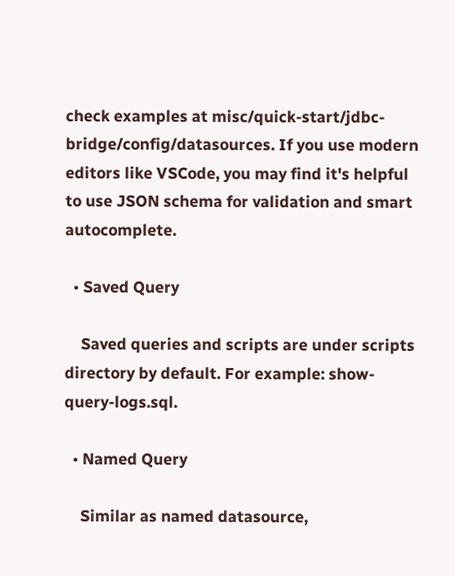check examples at misc/quick-start/jdbc-bridge/config/datasources. If you use modern editors like VSCode, you may find it's helpful to use JSON schema for validation and smart autocomplete.

  • Saved Query

    Saved queries and scripts are under scripts directory by default. For example: show-query-logs.sql.

  • Named Query

    Similar as named datasource,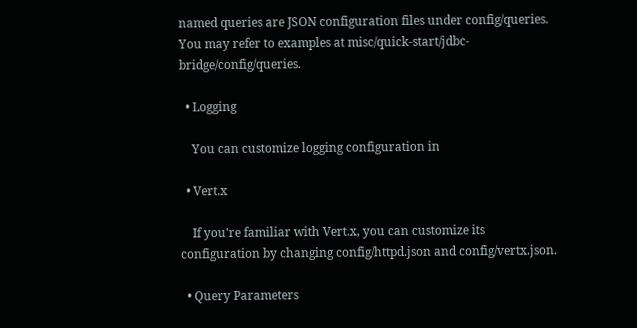named queries are JSON configuration files under config/queries. You may refer to examples at misc/quick-start/jdbc-bridge/config/queries.

  • Logging

    You can customize logging configuration in

  • Vert.x

    If you're familiar with Vert.x, you can customize its configuration by changing config/httpd.json and config/vertx.json.

  • Query Parameters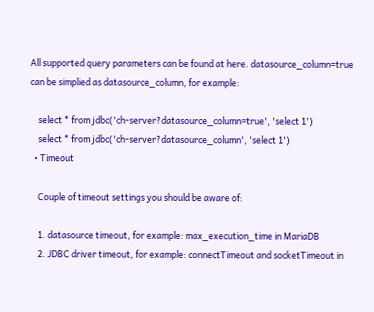All supported query parameters can be found at here. datasource_column=true can be simplied as datasource_column, for example:

    select * from jdbc('ch-server?datasource_column=true', 'select 1')
    select * from jdbc('ch-server?datasource_column', 'select 1')
  • Timeout

    Couple of timeout settings you should be aware of:

    1. datasource timeout, for example: max_execution_time in MariaDB
    2. JDBC driver timeout, for example: connectTimeout and socketTimeout in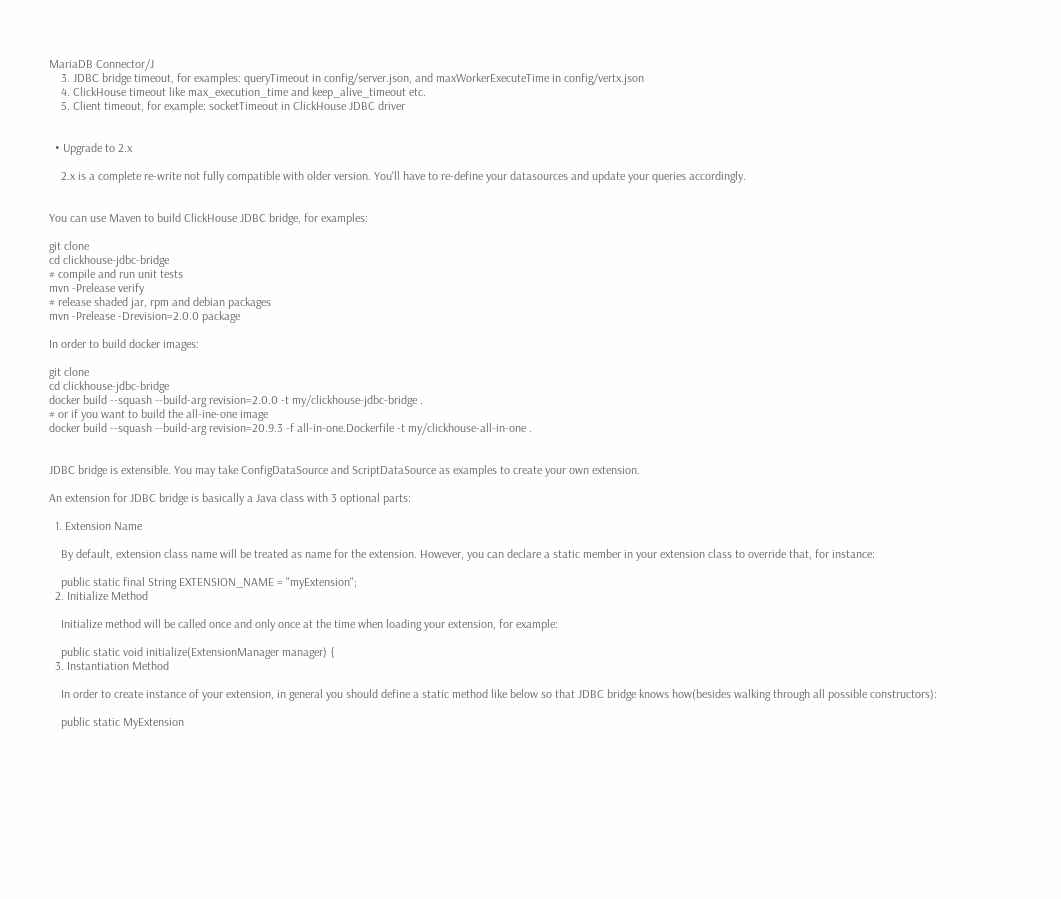MariaDB Connector/J
    3. JDBC bridge timeout, for examples: queryTimeout in config/server.json, and maxWorkerExecuteTime in config/vertx.json
    4. ClickHouse timeout like max_execution_time and keep_alive_timeout etc.
    5. Client timeout, for example: socketTimeout in ClickHouse JDBC driver


  • Upgrade to 2.x

    2.x is a complete re-write not fully compatible with older version. You'll have to re-define your datasources and update your queries accordingly.


You can use Maven to build ClickHouse JDBC bridge, for examples:

git clone
cd clickhouse-jdbc-bridge
# compile and run unit tests
mvn -Prelease verify
# release shaded jar, rpm and debian packages
mvn -Prelease -Drevision=2.0.0 package

In order to build docker images:

git clone
cd clickhouse-jdbc-bridge
docker build --squash --build-arg revision=2.0.0 -t my/clickhouse-jdbc-bridge .
# or if you want to build the all-ine-one image
docker build --squash --build-arg revision=20.9.3 -f all-in-one.Dockerfile -t my/clickhouse-all-in-one .


JDBC bridge is extensible. You may take ConfigDataSource and ScriptDataSource as examples to create your own extension.

An extension for JDBC bridge is basically a Java class with 3 optional parts:

  1. Extension Name

    By default, extension class name will be treated as name for the extension. However, you can declare a static member in your extension class to override that, for instance:

    public static final String EXTENSION_NAME = "myExtension";
  2. Initialize Method

    Initialize method will be called once and only once at the time when loading your extension, for example:

    public static void initialize(ExtensionManager manager) {
  3. Instantiation Method

    In order to create instance of your extension, in general you should define a static method like below so that JDBC bridge knows how(besides walking through all possible constructors):

    public static MyExtension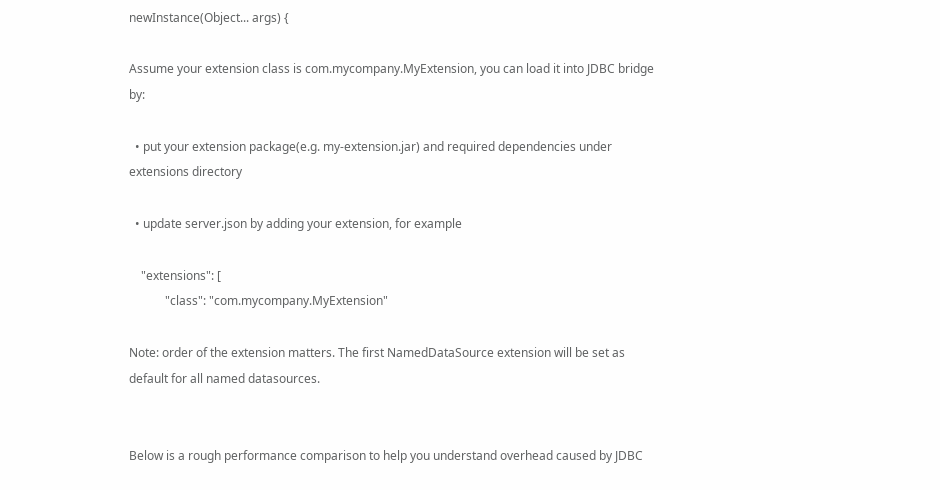newInstance(Object... args) {

Assume your extension class is com.mycompany.MyExtension, you can load it into JDBC bridge by:

  • put your extension package(e.g. my-extension.jar) and required dependencies under extensions directory

  • update server.json by adding your extension, for example

    "extensions": [
            "class": "com.mycompany.MyExtension"

Note: order of the extension matters. The first NamedDataSource extension will be set as default for all named datasources.


Below is a rough performance comparison to help you understand overhead caused by JDBC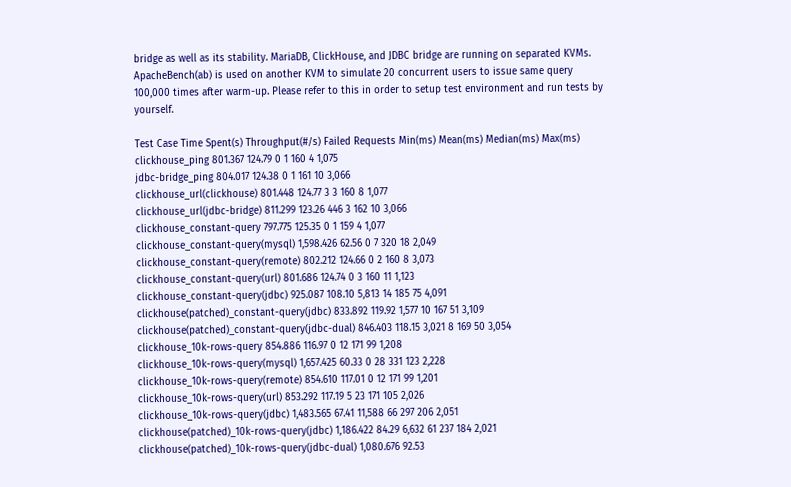bridge as well as its stability. MariaDB, ClickHouse, and JDBC bridge are running on separated KVMs. ApacheBench(ab) is used on another KVM to simulate 20 concurrent users to issue same query 100,000 times after warm-up. Please refer to this in order to setup test environment and run tests by yourself.

Test Case Time Spent(s) Throughput(#/s) Failed Requests Min(ms) Mean(ms) Median(ms) Max(ms)
clickhouse_ping 801.367 124.79 0 1 160 4 1,075
jdbc-bridge_ping 804.017 124.38 0 1 161 10 3,066
clickhouse_url(clickhouse) 801.448 124.77 3 3 160 8 1,077
clickhouse_url(jdbc-bridge) 811.299 123.26 446 3 162 10 3,066
clickhouse_constant-query 797.775 125.35 0 1 159 4 1,077
clickhouse_constant-query(mysql) 1,598.426 62.56 0 7 320 18 2,049
clickhouse_constant-query(remote) 802.212 124.66 0 2 160 8 3,073
clickhouse_constant-query(url) 801.686 124.74 0 3 160 11 1,123
clickhouse_constant-query(jdbc) 925.087 108.10 5,813 14 185 75 4,091
clickhouse(patched)_constant-query(jdbc) 833.892 119.92 1,577 10 167 51 3,109
clickhouse(patched)_constant-query(jdbc-dual) 846.403 118.15 3,021 8 169 50 3,054
clickhouse_10k-rows-query 854.886 116.97 0 12 171 99 1,208
clickhouse_10k-rows-query(mysql) 1,657.425 60.33 0 28 331 123 2,228
clickhouse_10k-rows-query(remote) 854.610 117.01 0 12 171 99 1,201
clickhouse_10k-rows-query(url) 853.292 117.19 5 23 171 105 2,026
clickhouse_10k-rows-query(jdbc) 1,483.565 67.41 11,588 66 297 206 2,051
clickhouse(patched)_10k-rows-query(jdbc) 1,186.422 84.29 6,632 61 237 184 2,021
clickhouse(patched)_10k-rows-query(jdbc-dual) 1,080.676 92.53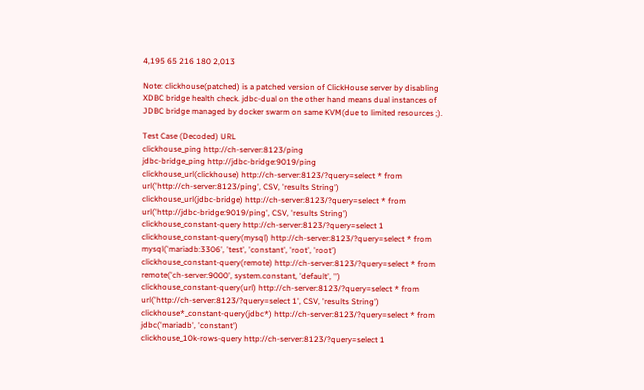4,195 65 216 180 2,013

Note: clickhouse(patched) is a patched version of ClickHouse server by disabling XDBC bridge health check. jdbc-dual on the other hand means dual instances of JDBC bridge managed by docker swarm on same KVM(due to limited resources ;).

Test Case (Decoded) URL
clickhouse_ping http://ch-server:8123/ping
jdbc-bridge_ping http://jdbc-bridge:9019/ping
clickhouse_url(clickhouse) http://ch-server:8123/?query=select * from url('http://ch-server:8123/ping', CSV, 'results String')
clickhouse_url(jdbc-bridge) http://ch-server:8123/?query=select * from url('http://jdbc-bridge:9019/ping', CSV, 'results String')
clickhouse_constant-query http://ch-server:8123/?query=select 1
clickhouse_constant-query(mysql) http://ch-server:8123/?query=select * from mysql('mariadb:3306', 'test', 'constant', 'root', 'root')
clickhouse_constant-query(remote) http://ch-server:8123/?query=select * from remote('ch-server:9000', system.constant, 'default', '')
clickhouse_constant-query(url) http://ch-server:8123/?query=select * from url('http://ch-server:8123/?query=select 1', CSV, 'results String')
clickhouse*_constant-query(jdbc*) http://ch-server:8123/?query=select * from jdbc('mariadb', 'constant')
clickhouse_10k-rows-query http://ch-server:8123/?query=select 1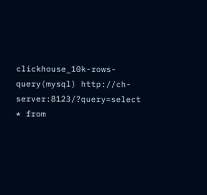clickhouse_10k-rows-query(mysql) http://ch-server:8123/?query=select * from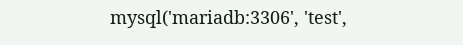mysql('mariadb:3306', 'test',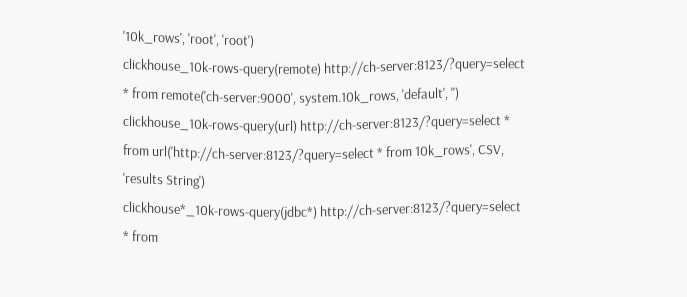'10k_rows', 'root', 'root')
clickhouse_10k-rows-query(remote) http://ch-server:8123/?query=select * from remote('ch-server:9000', system.10k_rows, 'default', '')
clickhouse_10k-rows-query(url) http://ch-server:8123/?query=select * from url('http://ch-server:8123/?query=select * from 10k_rows', CSV, 'results String')
clickhouse*_10k-rows-query(jdbc*) http://ch-server:8123/?query=select * from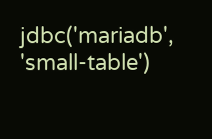jdbc('mariadb', 'small-table')